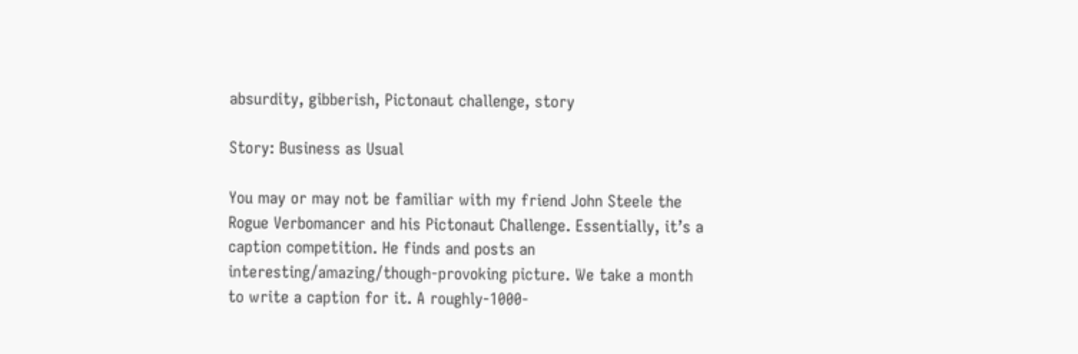absurdity, gibberish, Pictonaut challenge, story

Story: Business as Usual

You may or may not be familiar with my friend John Steele the Rogue Verbomancer and his Pictonaut Challenge. Essentially, it’s a caption competition. He finds and posts an interesting/amazing/though-provoking picture. We take a month to write a caption for it. A roughly-1000-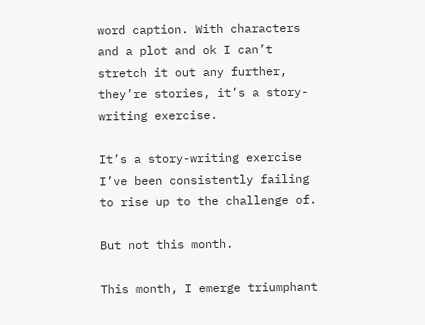word caption. With characters and a plot and ok I can’t stretch it out any further, they’re stories, it’s a story-writing exercise.

It’s a story-writing exercise I’ve been consistently failing to rise up to the challenge of.

But not this month.

This month, I emerge triumphant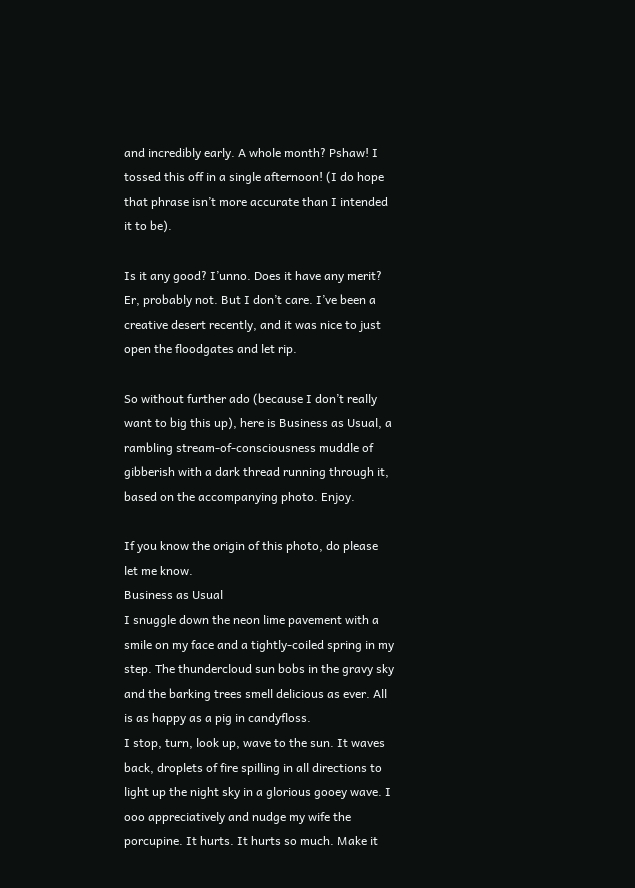and incredibly early. A whole month? Pshaw! I tossed this off in a single afternoon! (I do hope that phrase isn’t more accurate than I intended it to be).

Is it any good? I’unno. Does it have any merit? Er, probably not. But I don’t care. I’ve been a creative desert recently, and it was nice to just open the floodgates and let rip.

So without further ado (because I don’t really want to big this up), here is Business as Usual, a rambling stream-of-consciousness muddle of gibberish with a dark thread running through it, based on the accompanying photo. Enjoy.

If you know the origin of this photo, do please let me know.
Business as Usual
I snuggle down the neon lime pavement with a smile on my face and a tightly-coiled spring in my step. The thundercloud sun bobs in the gravy sky and the barking trees smell delicious as ever. All is as happy as a pig in candyfloss.
I stop, turn, look up, wave to the sun. It waves back, droplets of fire spilling in all directions to light up the night sky in a glorious gooey wave. I ooo appreciatively and nudge my wife the porcupine. It hurts. It hurts so much. Make it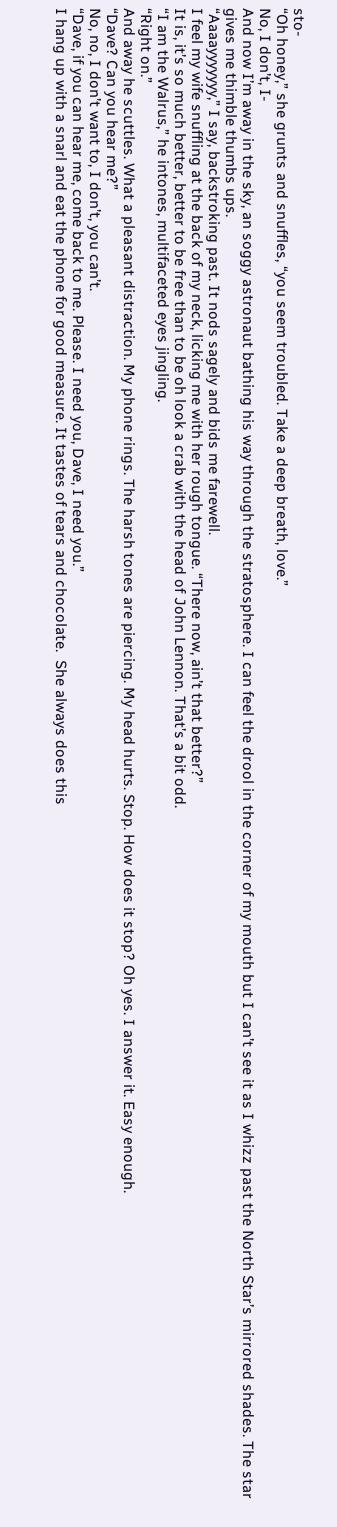sto-
“Oh honey,” she grunts and snuffles, “you seem troubled. Take a deep breath, love.”
No, I don’t, I-
And now I’m away in the sky, an soggy astronaut bathing his way through the stratosphere. I can feel the drool in the corner of my mouth but I can’t see it as I whizz past the North Star’s mirrored shades. The star gives me thimble thumbs ups.
“Aaaayyyyyyy,” I say, backstroking past. It nods sagely and bids me farewell.
I feel my wife snuffling at the back of my neck, licking me with her rough tongue. “There now, ain’t that better?”
It is, it’s so much better, better to be free than to be oh look a crab with the head of John Lennon. That’s a bit odd.
“I am the Walrus,” he intones, multifaceted eyes jingling.
“Right on.”
And away he scuttles. What a pleasant distraction. My phone rings. The harsh tones are piercing. My head hurts. Stop. How does it stop? Oh yes. I answer it. Easy enough.
“Dave? Can you hear me?”
No, no, I don’t want to, I don’t, you can’t.
“Dave, if you can hear me, come back to me. Please. I need you, Dave, I need you.”
I hang up with a snarl and eat the phone for good measure. It tastes of tears and chocolate.  She always does this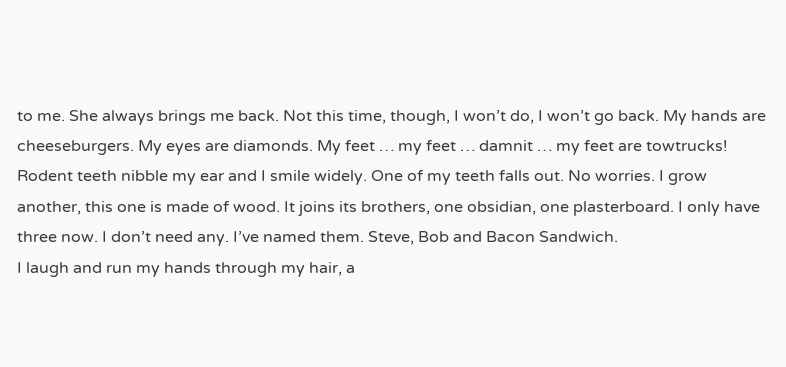to me. She always brings me back. Not this time, though, I won’t do, I won’t go back. My hands are cheeseburgers. My eyes are diamonds. My feet … my feet … damnit … my feet are towtrucks!
Rodent teeth nibble my ear and I smile widely. One of my teeth falls out. No worries. I grow another, this one is made of wood. It joins its brothers, one obsidian, one plasterboard. I only have three now. I don’t need any. I’ve named them. Steve, Bob and Bacon Sandwich.
I laugh and run my hands through my hair, a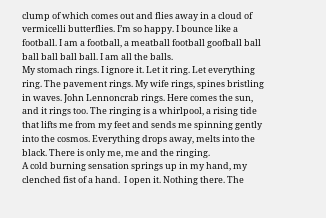clump of which comes out and flies away in a cloud of vermicelli butterflies. I’m so happy. I bounce like a football. I am a football, a meatball football goofball ball ball ball ball ball. I am all the balls.
My stomach rings. I ignore it. Let it ring. Let everything ring. The pavement rings. My wife rings, spines bristling in waves. John Lennoncrab rings. Here comes the sun, and it rings too. The ringing is a whirlpool, a rising tide that lifts me from my feet and sends me spinning gently into the cosmos. Everything drops away, melts into the black. There is only me, me and the ringing.
A cold burning sensation springs up in my hand, my clenched fist of a hand.  I open it. Nothing there. The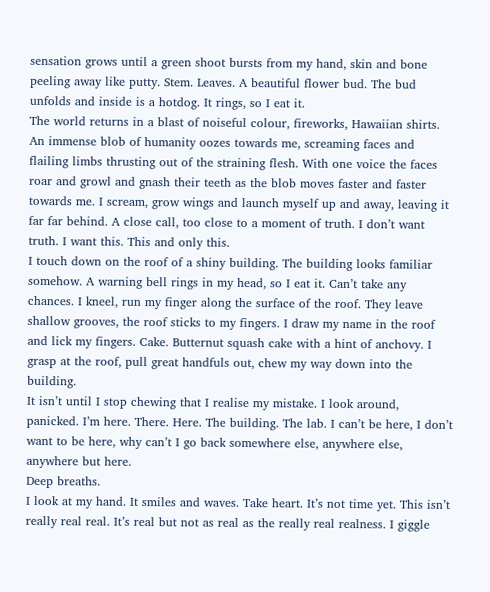sensation grows until a green shoot bursts from my hand, skin and bone peeling away like putty. Stem. Leaves. A beautiful flower bud. The bud unfolds and inside is a hotdog. It rings, so I eat it.
The world returns in a blast of noiseful colour, fireworks, Hawaiian shirts. An immense blob of humanity oozes towards me, screaming faces and flailing limbs thrusting out of the straining flesh. With one voice the faces roar and growl and gnash their teeth as the blob moves faster and faster towards me. I scream, grow wings and launch myself up and away, leaving it far far behind. A close call, too close to a moment of truth. I don’t want truth. I want this. This and only this.
I touch down on the roof of a shiny building. The building looks familiar somehow. A warning bell rings in my head, so I eat it. Can’t take any chances. I kneel, run my finger along the surface of the roof. They leave shallow grooves, the roof sticks to my fingers. I draw my name in the roof and lick my fingers. Cake. Butternut squash cake with a hint of anchovy. I grasp at the roof, pull great handfuls out, chew my way down into the building.
It isn’t until I stop chewing that I realise my mistake. I look around, panicked. I’m here. There. Here. The building. The lab. I can’t be here, I don’t want to be here, why can’t I go back somewhere else, anywhere else, anywhere but here.
Deep breaths.
I look at my hand. It smiles and waves. Take heart. It’s not time yet. This isn’t really real real. It’s real but not as real as the really real realness. I giggle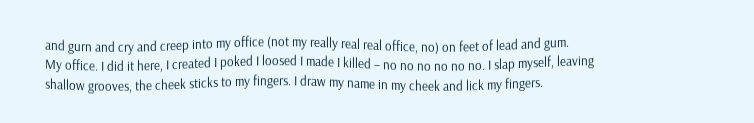and gurn and cry and creep into my office (not my really real real office, no) on feet of lead and gum.
My office. I did it here, I created I poked I loosed I made I killed – no no no no no no. I slap myself, leaving shallow grooves, the cheek sticks to my fingers. I draw my name in my cheek and lick my fingers.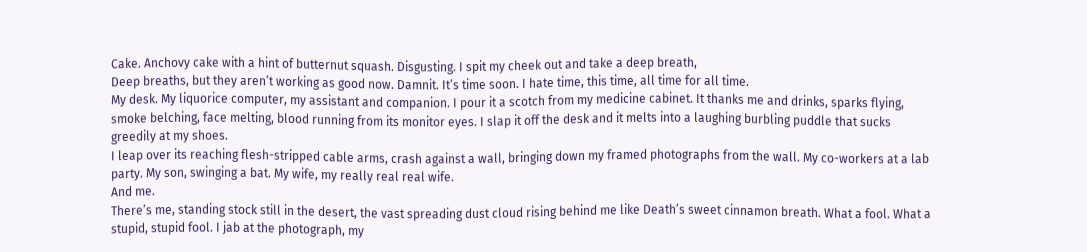Cake. Anchovy cake with a hint of butternut squash. Disgusting. I spit my cheek out and take a deep breath,
Deep breaths, but they aren’t working as good now. Damnit. It’s time soon. I hate time, this time, all time for all time.
My desk. My liquorice computer, my assistant and companion. I pour it a scotch from my medicine cabinet. It thanks me and drinks, sparks flying, smoke belching, face melting, blood running from its monitor eyes. I slap it off the desk and it melts into a laughing burbling puddle that sucks greedily at my shoes.
I leap over its reaching flesh-stripped cable arms, crash against a wall, bringing down my framed photographs from the wall. My co-workers at a lab party. My son, swinging a bat. My wife, my really real real wife.
And me.
There’s me, standing stock still in the desert, the vast spreading dust cloud rising behind me like Death’s sweet cinnamon breath. What a fool. What a stupid, stupid fool. I jab at the photograph, my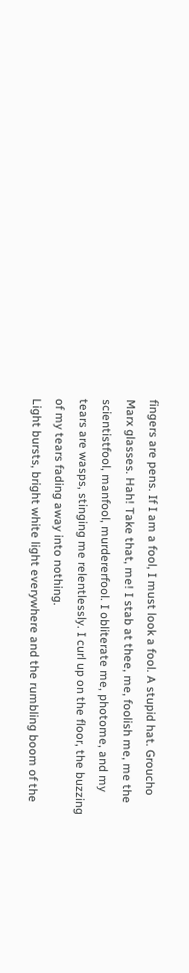fingers are pens. If I am a fool, I must look a fool. A stupid hat. Groucho Marx glasses. Hah! Take that, me! I stab at thee, me, foolish me, me the scientistfool, manfool, murdererfool. I obliterate me, photome, and my tears are wasps, stinging me relentlessly. I curl up on the floor, the buzzing of my tears fading away into nothing.
Light bursts, bright white light everywhere and the rumbling boom of the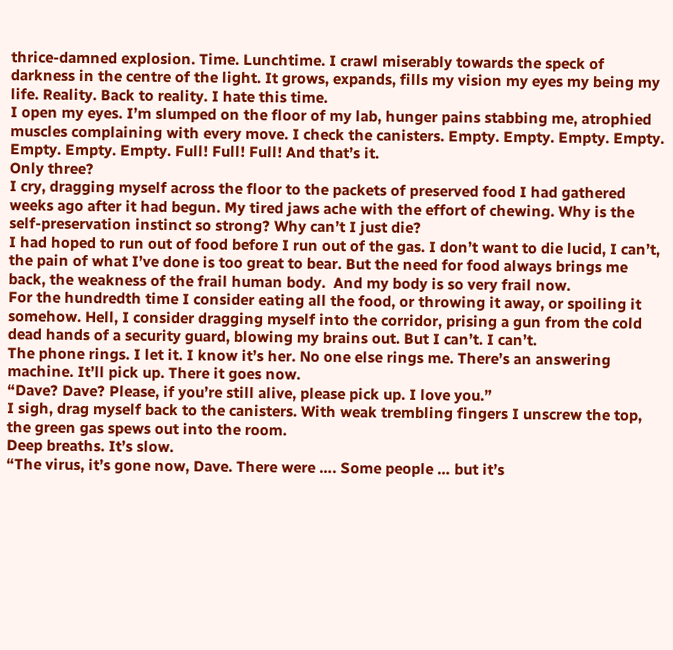thrice-damned explosion. Time. Lunchtime. I crawl miserably towards the speck of darkness in the centre of the light. It grows, expands, fills my vision my eyes my being my life. Reality. Back to reality. I hate this time.
I open my eyes. I’m slumped on the floor of my lab, hunger pains stabbing me, atrophied muscles complaining with every move. I check the canisters. Empty. Empty. Empty. Empty. Empty. Empty. Empty. Full! Full! Full! And that’s it.
Only three?
I cry, dragging myself across the floor to the packets of preserved food I had gathered weeks ago after it had begun. My tired jaws ache with the effort of chewing. Why is the self-preservation instinct so strong? Why can’t I just die?
I had hoped to run out of food before I run out of the gas. I don’t want to die lucid, I can’t, the pain of what I’ve done is too great to bear. But the need for food always brings me back, the weakness of the frail human body.  And my body is so very frail now.
For the hundredth time I consider eating all the food, or throwing it away, or spoiling it somehow. Hell, I consider dragging myself into the corridor, prising a gun from the cold dead hands of a security guard, blowing my brains out. But I can’t. I can’t.
The phone rings. I let it. I know it’s her. No one else rings me. There’s an answering machine. It’ll pick up. There it goes now.
“Dave? Dave? Please, if you’re still alive, please pick up. I love you.”
I sigh, drag myself back to the canisters. With weak trembling fingers I unscrew the top, the green gas spews out into the room.
Deep breaths. It’s slow.
“The virus, it’s gone now, Dave. There were …. Some people … but it’s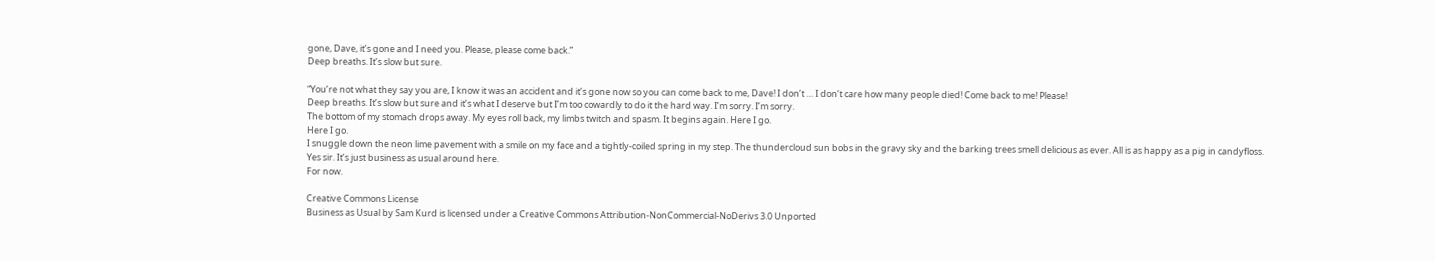gone, Dave, it’s gone and I need you. Please, please come back.”
Deep breaths. It’s slow but sure.

“You’re not what they say you are, I know it was an accident and it’s gone now so you can come back to me, Dave! I don’t … I don’t care how many people died! Come back to me! Please!
Deep breaths. It’s slow but sure and it’s what I deserve but I’m too cowardly to do it the hard way. I’m sorry. I’m sorry.
The bottom of my stomach drops away. My eyes roll back, my limbs twitch and spasm. It begins again. Here I go.
Here I go.
I snuggle down the neon lime pavement with a smile on my face and a tightly-coiled spring in my step. The thundercloud sun bobs in the gravy sky and the barking trees smell delicious as ever. All is as happy as a pig in candyfloss.
Yes sir. It’s just business as usual around here.
For now.

Creative Commons License
Business as Usual by Sam Kurd is licensed under a Creative Commons Attribution-NonCommercial-NoDerivs 3.0 Unported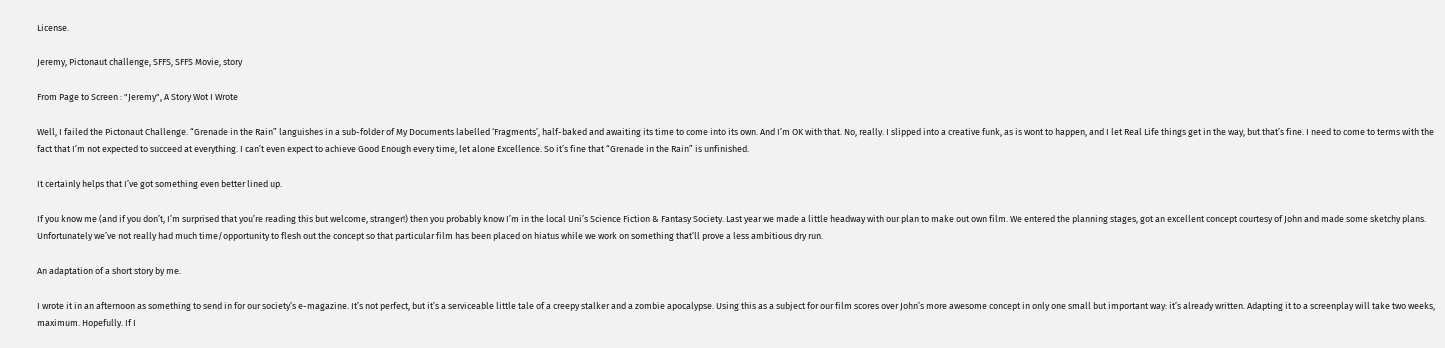License.

Jeremy, Pictonaut challenge, SFFS, SFFS Movie, story

From Page to Screen : "Jeremy", A Story Wot I Wrote

Well, I failed the Pictonaut Challenge. “Grenade in the Rain” languishes in a sub-folder of My Documents labelled ‘Fragments’, half-baked and awaiting its time to come into its own. And I’m OK with that. No, really. I slipped into a creative funk, as is wont to happen, and I let Real Life things get in the way, but that’s fine. I need to come to terms with the fact that I’m not expected to succeed at everything. I can’t even expect to achieve Good Enough every time, let alone Excellence. So it’s fine that “Grenade in the Rain” is unfinished.

It certainly helps that I’ve got something even better lined up.

If you know me (and if you don’t, I’m surprised that you’re reading this but welcome, stranger!) then you probably know I’m in the local Uni’s Science Fiction & Fantasy Society. Last year we made a little headway with our plan to make out own film. We entered the planning stages, got an excellent concept courtesy of John and made some sketchy plans. Unfortunately we’ve not really had much time/opportunity to flesh out the concept so that particular film has been placed on hiatus while we work on something that’ll prove a less ambitious dry run.

An adaptation of a short story by me.

I wrote it in an afternoon as something to send in for our society’s e-magazine. It’s not perfect, but it’s a serviceable little tale of a creepy stalker and a zombie apocalypse. Using this as a subject for our film scores over John’s more awesome concept in only one small but important way: it’s already written. Adapting it to a screenplay will take two weeks, maximum. Hopefully. If I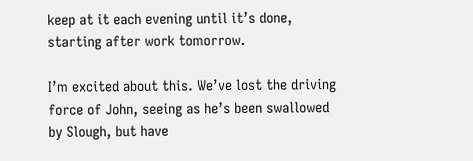keep at it each evening until it’s done, starting after work tomorrow.

I’m excited about this. We’ve lost the driving force of John, seeing as he’s been swallowed by Slough, but have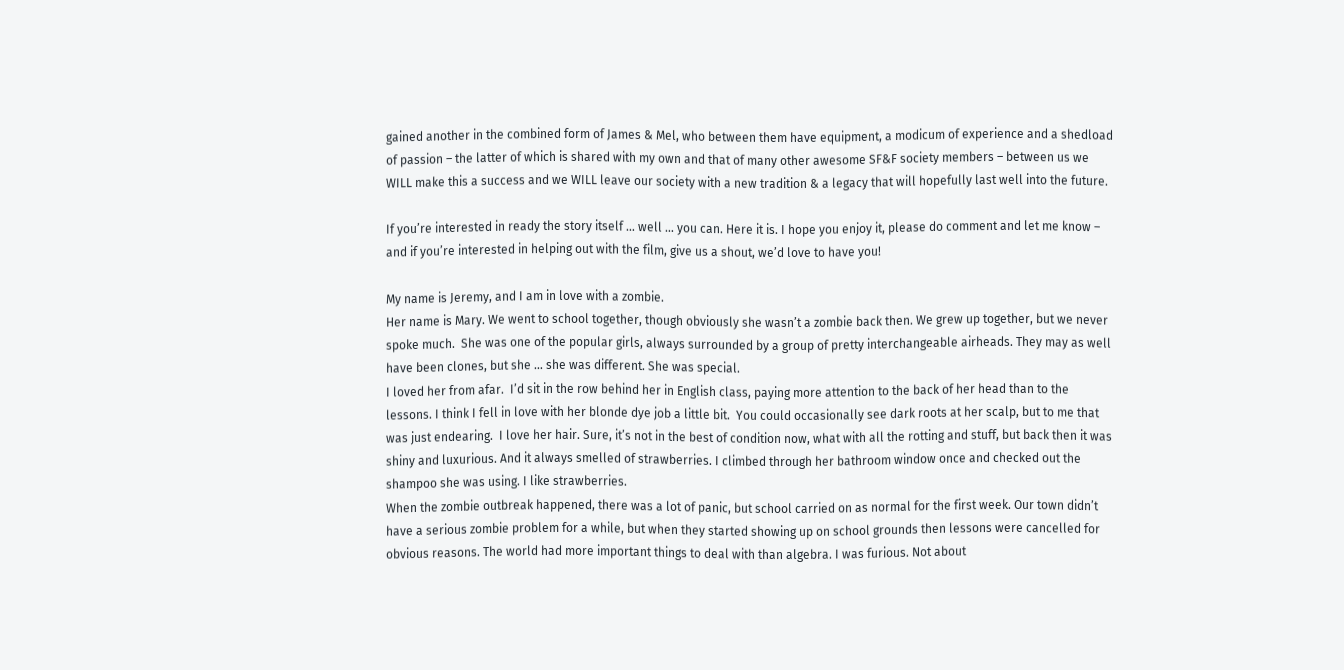gained another in the combined form of James & Mel, who between them have equipment, a modicum of experience and a shedload of passion – the latter of which is shared with my own and that of many other awesome SF&F society members – between us we WILL make this a success and we WILL leave our society with a new tradition & a legacy that will hopefully last well into the future.

If you’re interested in ready the story itself … well … you can. Here it is. I hope you enjoy it, please do comment and let me know – and if you’re interested in helping out with the film, give us a shout, we’d love to have you!

My name is Jeremy, and I am in love with a zombie.
Her name is Mary. We went to school together, though obviously she wasn’t a zombie back then. We grew up together, but we never spoke much.  She was one of the popular girls, always surrounded by a group of pretty interchangeable airheads. They may as well have been clones, but she … she was different. She was special.
I loved her from afar.  I’d sit in the row behind her in English class, paying more attention to the back of her head than to the lessons. I think I fell in love with her blonde dye job a little bit.  You could occasionally see dark roots at her scalp, but to me that was just endearing.  I love her hair. Sure, it’s not in the best of condition now, what with all the rotting and stuff, but back then it was shiny and luxurious. And it always smelled of strawberries. I climbed through her bathroom window once and checked out the shampoo she was using. I like strawberries.
When the zombie outbreak happened, there was a lot of panic, but school carried on as normal for the first week. Our town didn’t have a serious zombie problem for a while, but when they started showing up on school grounds then lessons were cancelled for obvious reasons. The world had more important things to deal with than algebra. I was furious. Not about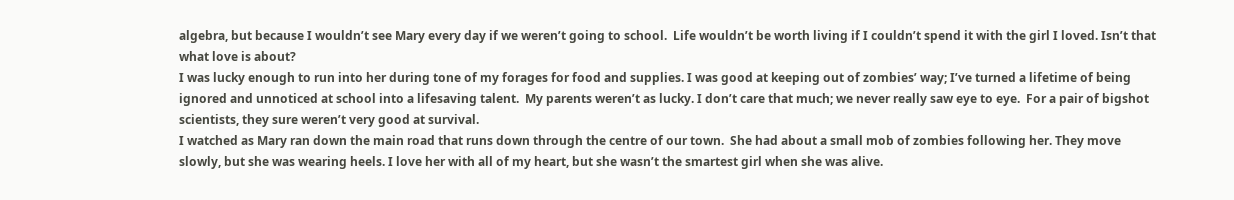algebra, but because I wouldn’t see Mary every day if we weren’t going to school.  Life wouldn’t be worth living if I couldn’t spend it with the girl I loved. Isn’t that what love is about?
I was lucky enough to run into her during tone of my forages for food and supplies. I was good at keeping out of zombies’ way; I’ve turned a lifetime of being ignored and unnoticed at school into a lifesaving talent.  My parents weren’t as lucky. I don’t care that much; we never really saw eye to eye.  For a pair of bigshot scientists, they sure weren’t very good at survival.
I watched as Mary ran down the main road that runs down through the centre of our town.  She had about a small mob of zombies following her. They move slowly, but she was wearing heels. I love her with all of my heart, but she wasn’t the smartest girl when she was alive.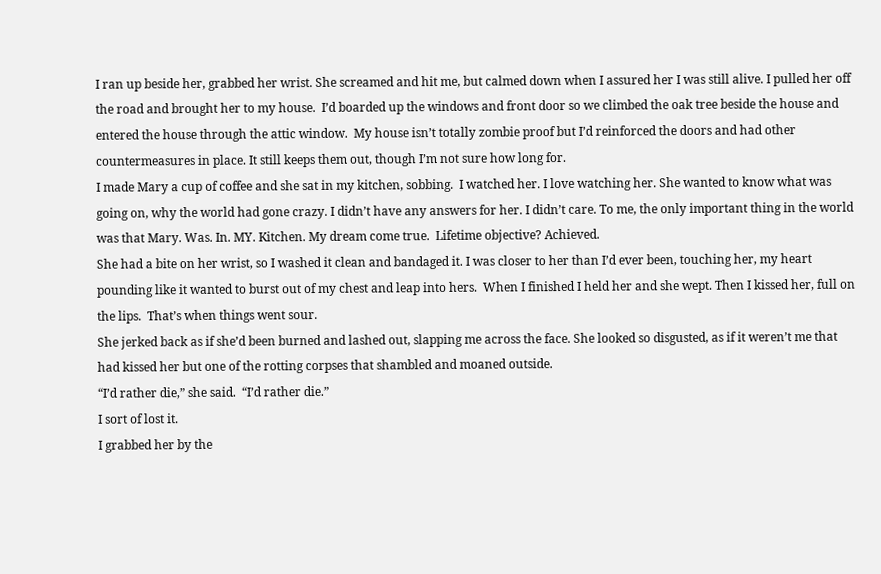I ran up beside her, grabbed her wrist. She screamed and hit me, but calmed down when I assured her I was still alive. I pulled her off the road and brought her to my house.  I’d boarded up the windows and front door so we climbed the oak tree beside the house and entered the house through the attic window.  My house isn’t totally zombie proof but I’d reinforced the doors and had other countermeasures in place. It still keeps them out, though I’m not sure how long for.
I made Mary a cup of coffee and she sat in my kitchen, sobbing.  I watched her. I love watching her. She wanted to know what was going on, why the world had gone crazy. I didn’t have any answers for her. I didn’t care. To me, the only important thing in the world was that Mary. Was. In. MY. Kitchen. My dream come true.  Lifetime objective? Achieved.
She had a bite on her wrist, so I washed it clean and bandaged it. I was closer to her than I’d ever been, touching her, my heart pounding like it wanted to burst out of my chest and leap into hers.  When I finished I held her and she wept. Then I kissed her, full on the lips.  That’s when things went sour.
She jerked back as if she’d been burned and lashed out, slapping me across the face. She looked so disgusted, as if it weren’t me that had kissed her but one of the rotting corpses that shambled and moaned outside.
“I’d rather die,” she said.  “I’d rather die.”
I sort of lost it.
I grabbed her by the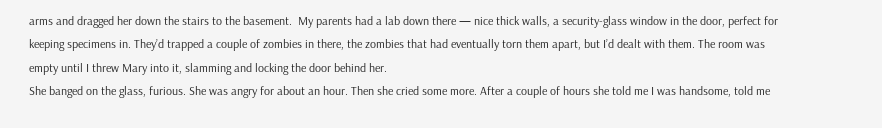arms and dragged her down the stairs to the basement.  My parents had a lab down there — nice thick walls, a security-glass window in the door, perfect for keeping specimens in. They’d trapped a couple of zombies in there, the zombies that had eventually torn them apart, but I’d dealt with them. The room was empty until I threw Mary into it, slamming and locking the door behind her.
She banged on the glass, furious. She was angry for about an hour. Then she cried some more. After a couple of hours she told me I was handsome, told me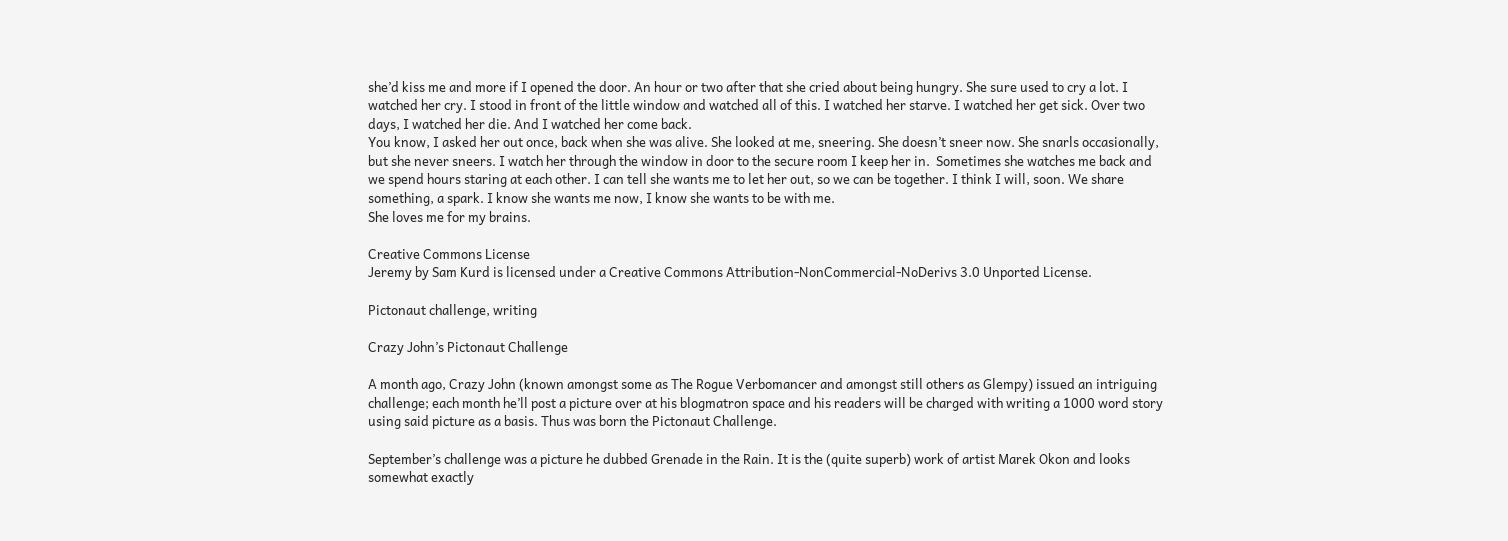she’d kiss me and more if I opened the door. An hour or two after that she cried about being hungry. She sure used to cry a lot. I watched her cry. I stood in front of the little window and watched all of this. I watched her starve. I watched her get sick. Over two days, I watched her die. And I watched her come back.
You know, I asked her out once, back when she was alive. She looked at me, sneering. She doesn’t sneer now. She snarls occasionally, but she never sneers. I watch her through the window in door to the secure room I keep her in.  Sometimes she watches me back and we spend hours staring at each other. I can tell she wants me to let her out, so we can be together. I think I will, soon. We share something, a spark. I know she wants me now, I know she wants to be with me.
She loves me for my brains.

Creative Commons License
Jeremy by Sam Kurd is licensed under a Creative Commons Attribution-NonCommercial-NoDerivs 3.0 Unported License.

Pictonaut challenge, writing

Crazy John’s Pictonaut Challenge

A month ago, Crazy John (known amongst some as The Rogue Verbomancer and amongst still others as Glempy) issued an intriguing challenge; each month he’ll post a picture over at his blogmatron space and his readers will be charged with writing a 1000 word story using said picture as a basis. Thus was born the Pictonaut Challenge.

September’s challenge was a picture he dubbed Grenade in the Rain. It is the (quite superb) work of artist Marek Okon and looks somewhat exactly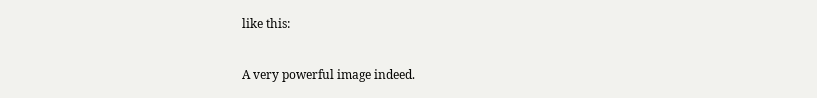like this:

A very powerful image indeed.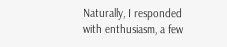Naturally, I responded with enthusiasm, a few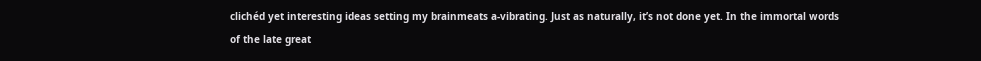clichéd yet interesting ideas setting my brainmeats a-vibrating. Just as naturally, it’s not done yet. In the immortal words of the late great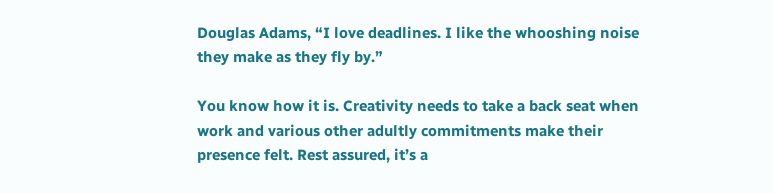Douglas Adams, “I love deadlines. I like the whooshing noise they make as they fly by.”

You know how it is. Creativity needs to take a back seat when work and various other adultly commitments make their presence felt. Rest assured, it’s a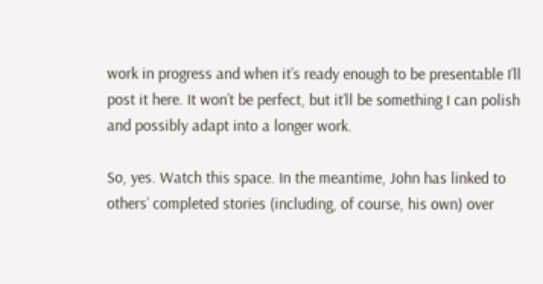work in progress and when it’s ready enough to be presentable I’ll post it here. It won’t be perfect, but it’ll be something I can polish and possibly adapt into a longer work.

So, yes. Watch this space. In the meantime, John has linked to others’ completed stories (including, of course, his own) over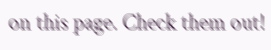on this page. Check them out!